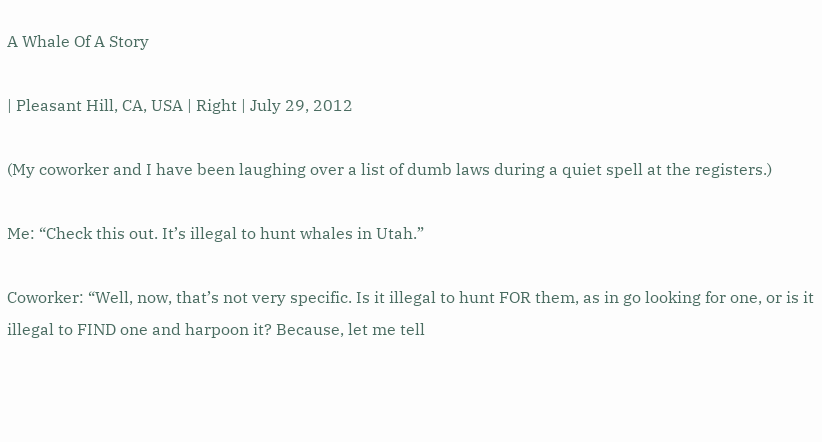A Whale Of A Story

| Pleasant Hill, CA, USA | Right | July 29, 2012

(My coworker and I have been laughing over a list of dumb laws during a quiet spell at the registers.)

Me: “Check this out. It’s illegal to hunt whales in Utah.”

Coworker: “Well, now, that’s not very specific. Is it illegal to hunt FOR them, as in go looking for one, or is it illegal to FIND one and harpoon it? Because, let me tell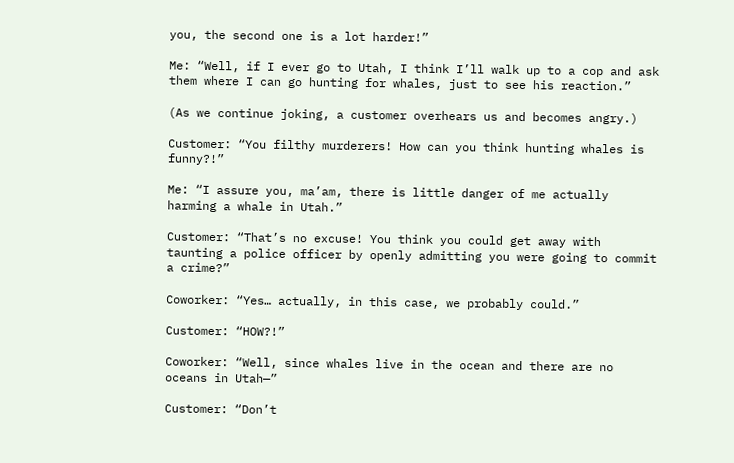you, the second one is a lot harder!”

Me: “Well, if I ever go to Utah, I think I’ll walk up to a cop and ask them where I can go hunting for whales, just to see his reaction.”

(As we continue joking, a customer overhears us and becomes angry.)

Customer: “You filthy murderers! How can you think hunting whales is funny?!”

Me: “I assure you, ma’am, there is little danger of me actually harming a whale in Utah.”

Customer: “That’s no excuse! You think you could get away with taunting a police officer by openly admitting you were going to commit a crime?”

Coworker: “Yes… actually, in this case, we probably could.”

Customer: “HOW?!”

Coworker: “Well, since whales live in the ocean and there are no oceans in Utah—”

Customer: “Don’t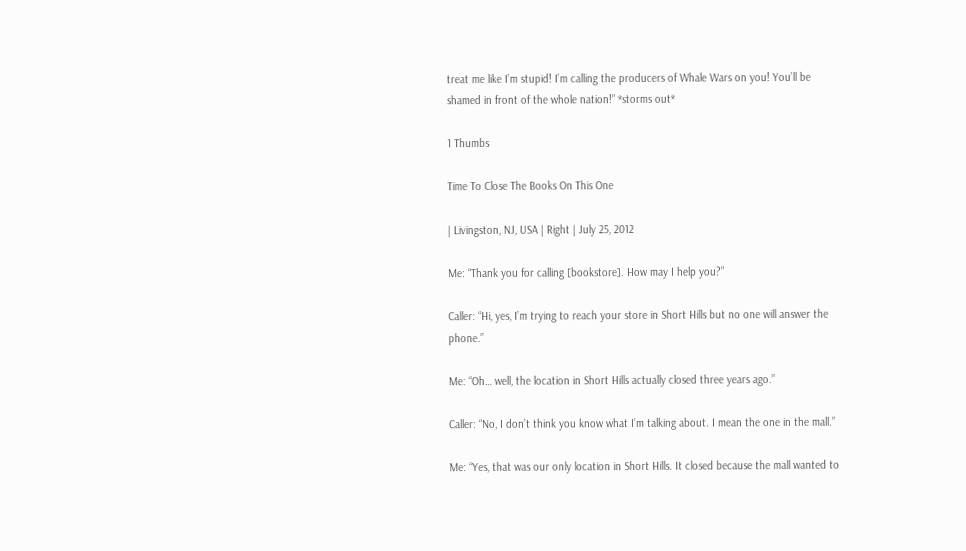treat me like I’m stupid! I’m calling the producers of Whale Wars on you! You’ll be shamed in front of the whole nation!” *storms out*

1 Thumbs

Time To Close The Books On This One

| Livingston, NJ, USA | Right | July 25, 2012

Me: “Thank you for calling [bookstore]. How may I help you?”

Caller: “Hi, yes, I’m trying to reach your store in Short Hills but no one will answer the phone.”

Me: “Oh… well, the location in Short Hills actually closed three years ago.”

Caller: “No, I don’t think you know what I’m talking about. I mean the one in the mall.”

Me: “Yes, that was our only location in Short Hills. It closed because the mall wanted to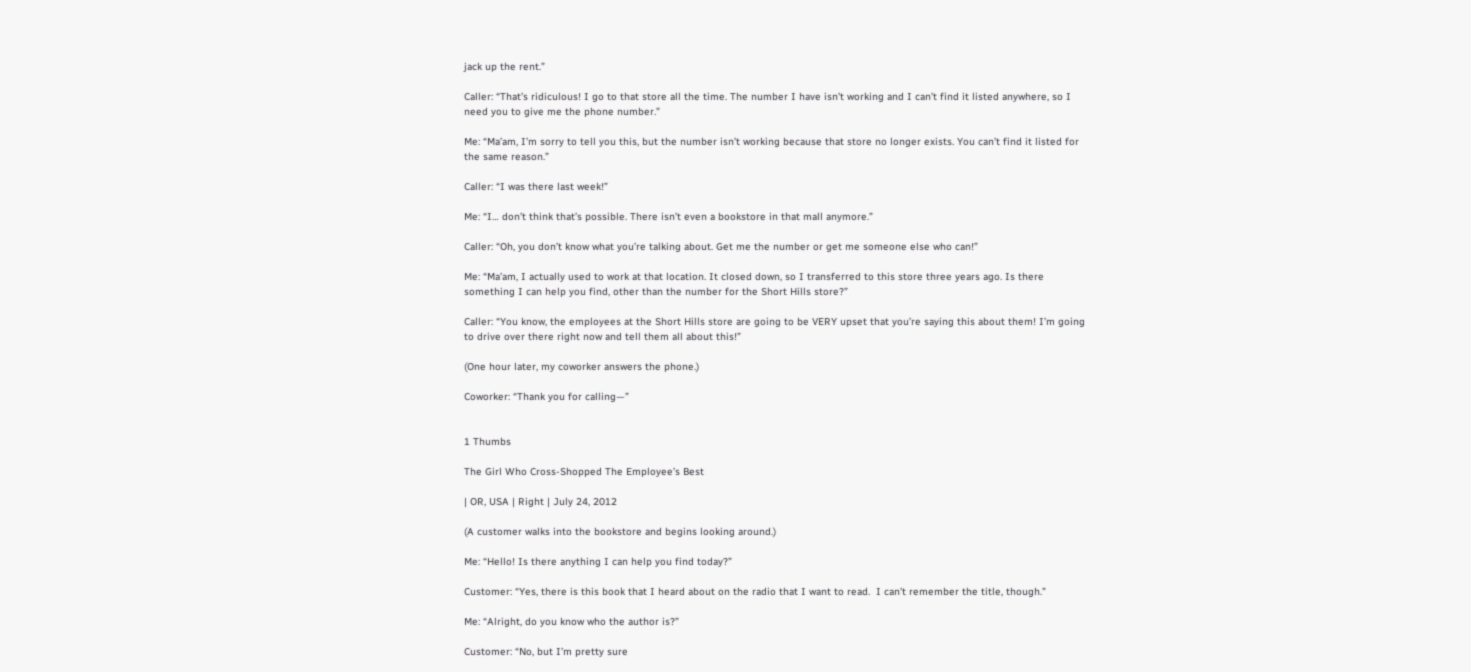jack up the rent.”

Caller: “That’s ridiculous! I go to that store all the time. The number I have isn’t working and I can’t find it listed anywhere, so I need you to give me the phone number.”

Me: “Ma’am, I’m sorry to tell you this, but the number isn’t working because that store no longer exists. You can’t find it listed for the same reason.”

Caller: “I was there last week!”

Me: “I… don’t think that’s possible. There isn’t even a bookstore in that mall anymore.”

Caller: “Oh, you don’t know what you’re talking about. Get me the number or get me someone else who can!”

Me: “Ma’am, I actually used to work at that location. It closed down, so I transferred to this store three years ago. Is there something I can help you find, other than the number for the Short Hills store?”

Caller: “You know, the employees at the Short Hills store are going to be VERY upset that you’re saying this about them! I’m going to drive over there right now and tell them all about this!”

(One hour later, my coworker answers the phone.)

Coworker: “Thank you for calling—”


1 Thumbs

The Girl Who Cross-Shopped The Employee’s Best

| OR, USA | Right | July 24, 2012

(A customer walks into the bookstore and begins looking around.)

Me: “Hello! Is there anything I can help you find today?”

Customer: “Yes, there is this book that I heard about on the radio that I want to read.  I can’t remember the title, though.”

Me: “Alright, do you know who the author is?”

Customer: “No, but I’m pretty sure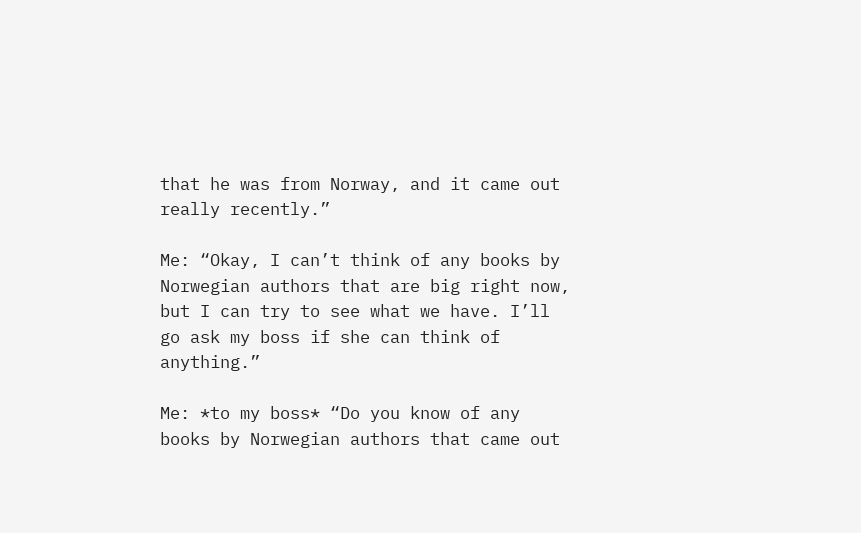that he was from Norway, and it came out really recently.”

Me: “Okay, I can’t think of any books by Norwegian authors that are big right now, but I can try to see what we have. I’ll go ask my boss if she can think of anything.”

Me: *to my boss* “Do you know of any books by Norwegian authors that came out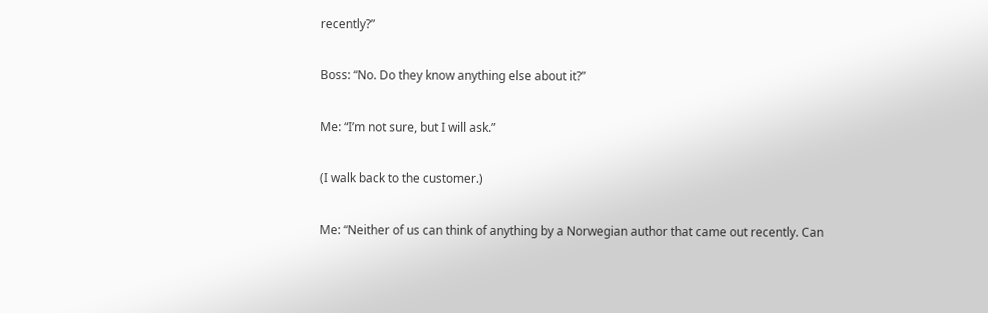recently?”

Boss: “No. Do they know anything else about it?”

Me: “I’m not sure, but I will ask.”

(I walk back to the customer.)

Me: “Neither of us can think of anything by a Norwegian author that came out recently. Can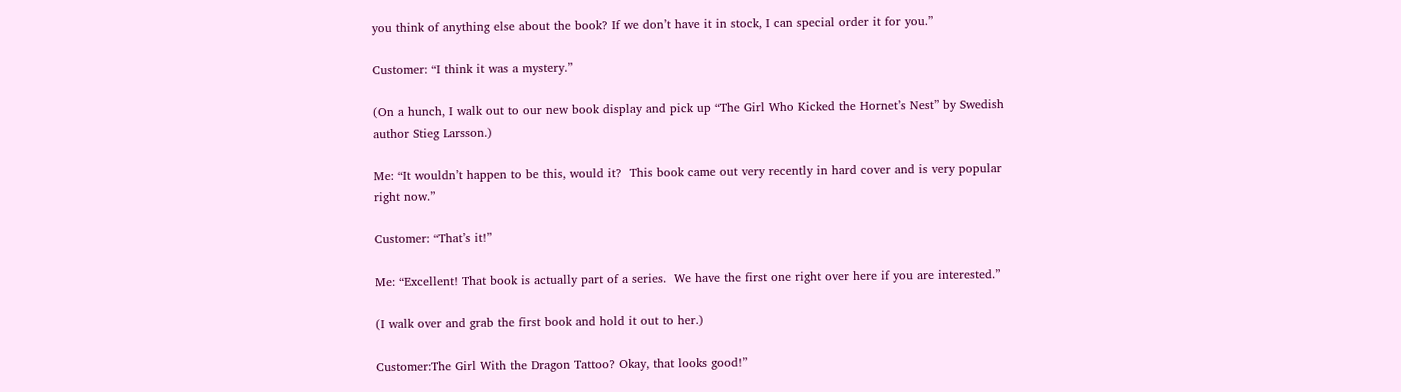you think of anything else about the book? If we don’t have it in stock, I can special order it for you.”

Customer: “I think it was a mystery.”

(On a hunch, I walk out to our new book display and pick up “The Girl Who Kicked the Hornet’s Nest” by Swedish author Stieg Larsson.)

Me: “It wouldn’t happen to be this, would it?  This book came out very recently in hard cover and is very popular right now.”

Customer: “That’s it!”

Me: “Excellent! That book is actually part of a series.  We have the first one right over here if you are interested.”

(I walk over and grab the first book and hold it out to her.)

Customer:The Girl With the Dragon Tattoo? Okay, that looks good!”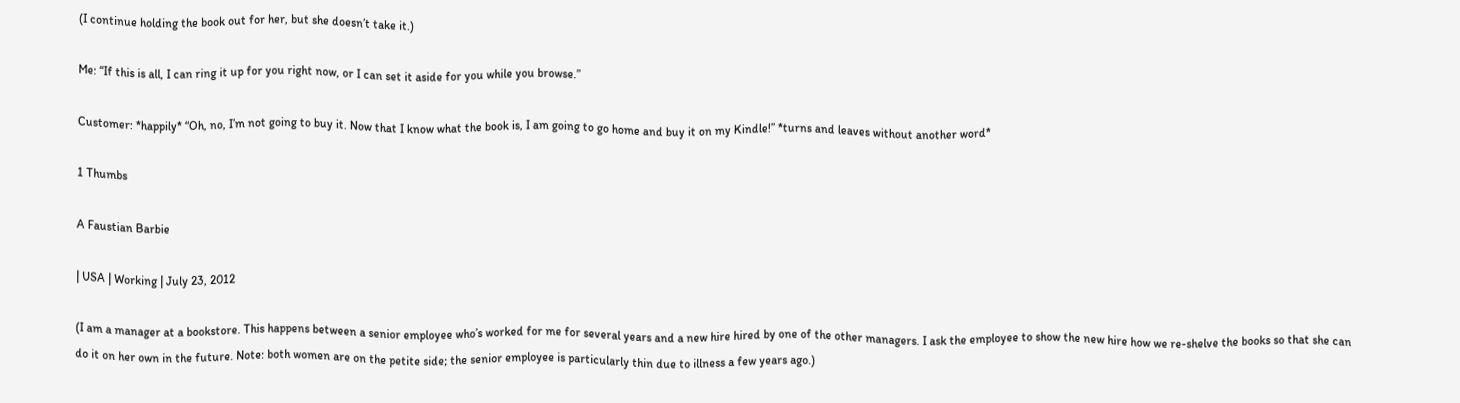(I continue holding the book out for her, but she doesn’t take it.)

Me: “If this is all, I can ring it up for you right now, or I can set it aside for you while you browse.”

Customer: *happily* “Oh, no, I’m not going to buy it. Now that I know what the book is, I am going to go home and buy it on my Kindle!” *turns and leaves without another word*

1 Thumbs

A Faustian Barbie

| USA | Working | July 23, 2012

(I am a manager at a bookstore. This happens between a senior employee who’s worked for me for several years and a new hire hired by one of the other managers. I ask the employee to show the new hire how we re-shelve the books so that she can do it on her own in the future. Note: both women are on the petite side; the senior employee is particularly thin due to illness a few years ago.)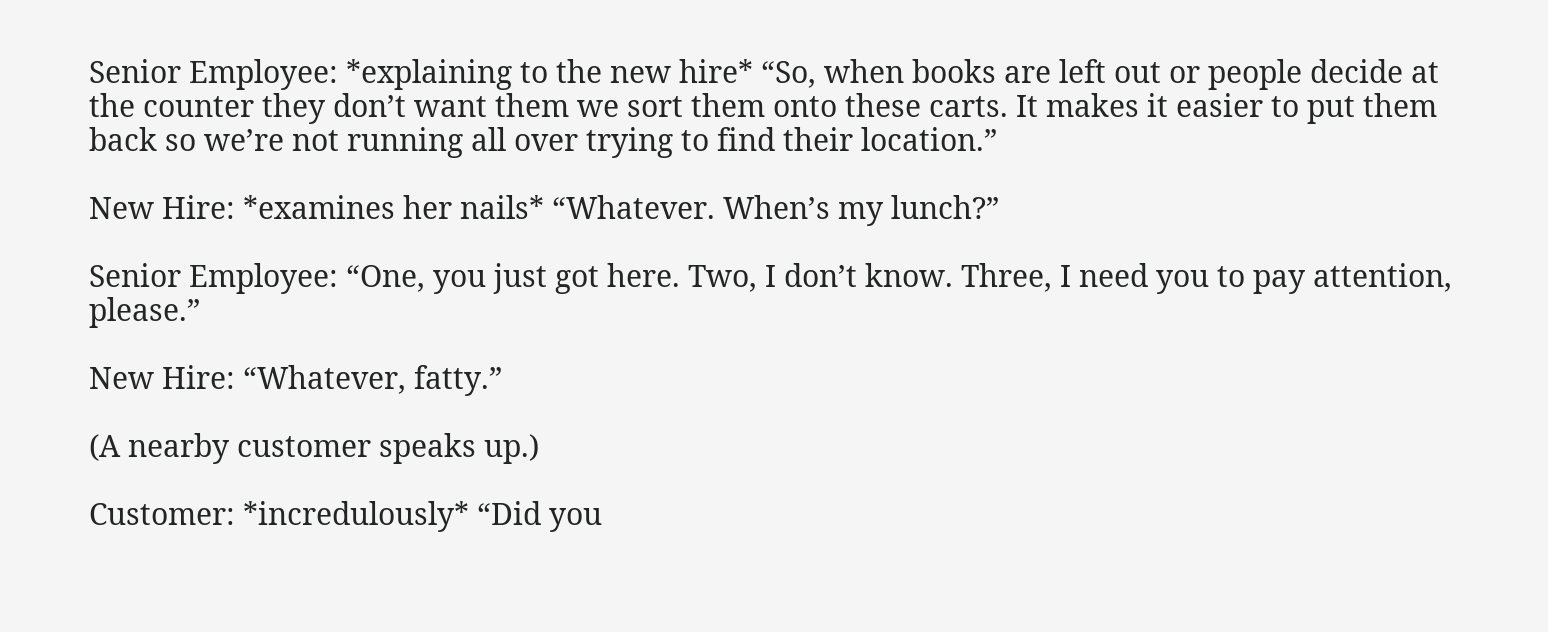Senior Employee: *explaining to the new hire* “So, when books are left out or people decide at the counter they don’t want them we sort them onto these carts. It makes it easier to put them back so we’re not running all over trying to find their location.”

New Hire: *examines her nails* “Whatever. When’s my lunch?”

Senior Employee: “One, you just got here. Two, I don’t know. Three, I need you to pay attention, please.”

New Hire: “Whatever, fatty.”

(A nearby customer speaks up.)

Customer: *incredulously* “Did you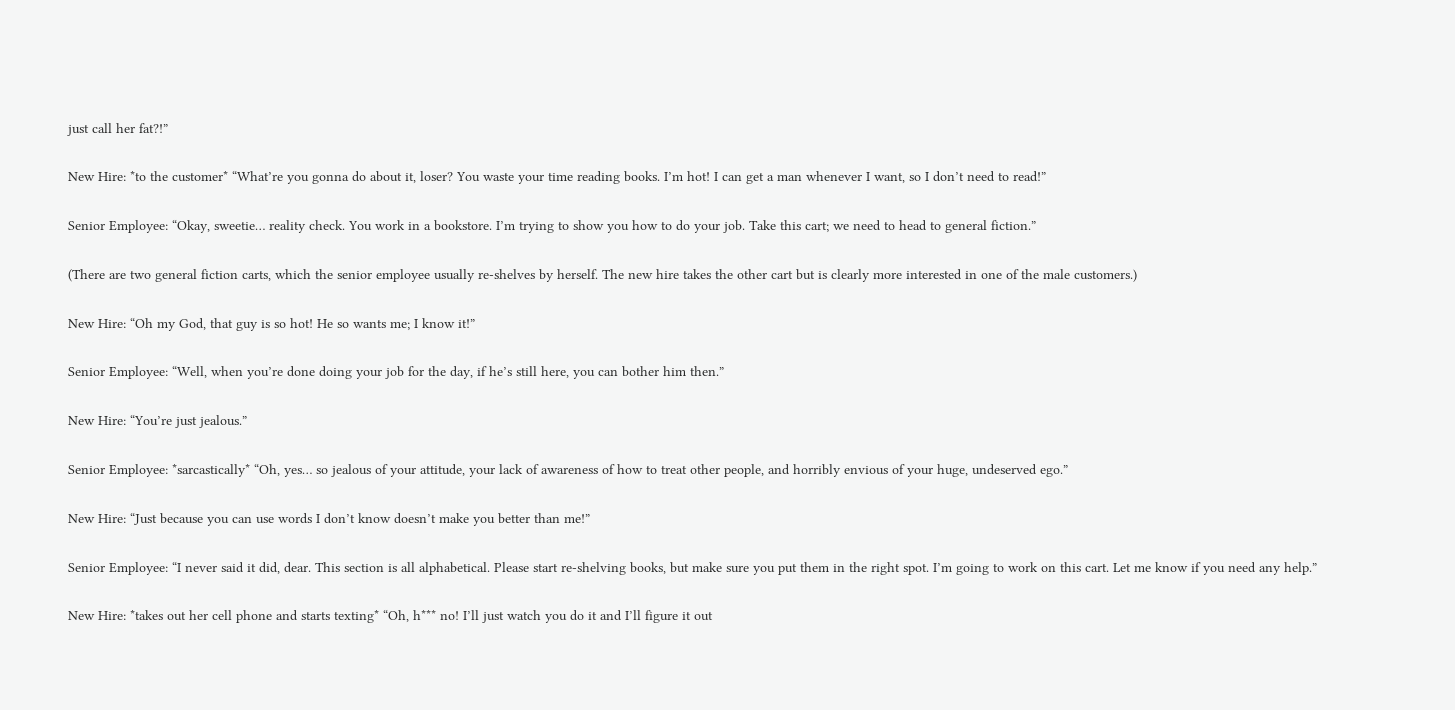just call her fat?!”

New Hire: *to the customer* “What’re you gonna do about it, loser? You waste your time reading books. I’m hot! I can get a man whenever I want, so I don’t need to read!”

Senior Employee: “Okay, sweetie… reality check. You work in a bookstore. I’m trying to show you how to do your job. Take this cart; we need to head to general fiction.”

(There are two general fiction carts, which the senior employee usually re-shelves by herself. The new hire takes the other cart but is clearly more interested in one of the male customers.)

New Hire: “Oh my God, that guy is so hot! He so wants me; I know it!”

Senior Employee: “Well, when you’re done doing your job for the day, if he’s still here, you can bother him then.”

New Hire: “You’re just jealous.”

Senior Employee: *sarcastically* “Oh, yes… so jealous of your attitude, your lack of awareness of how to treat other people, and horribly envious of your huge, undeserved ego.”

New Hire: “Just because you can use words I don’t know doesn’t make you better than me!”

Senior Employee: “I never said it did, dear. This section is all alphabetical. Please start re-shelving books, but make sure you put them in the right spot. I’m going to work on this cart. Let me know if you need any help.”

New Hire: *takes out her cell phone and starts texting* “Oh, h*** no! I’ll just watch you do it and I’ll figure it out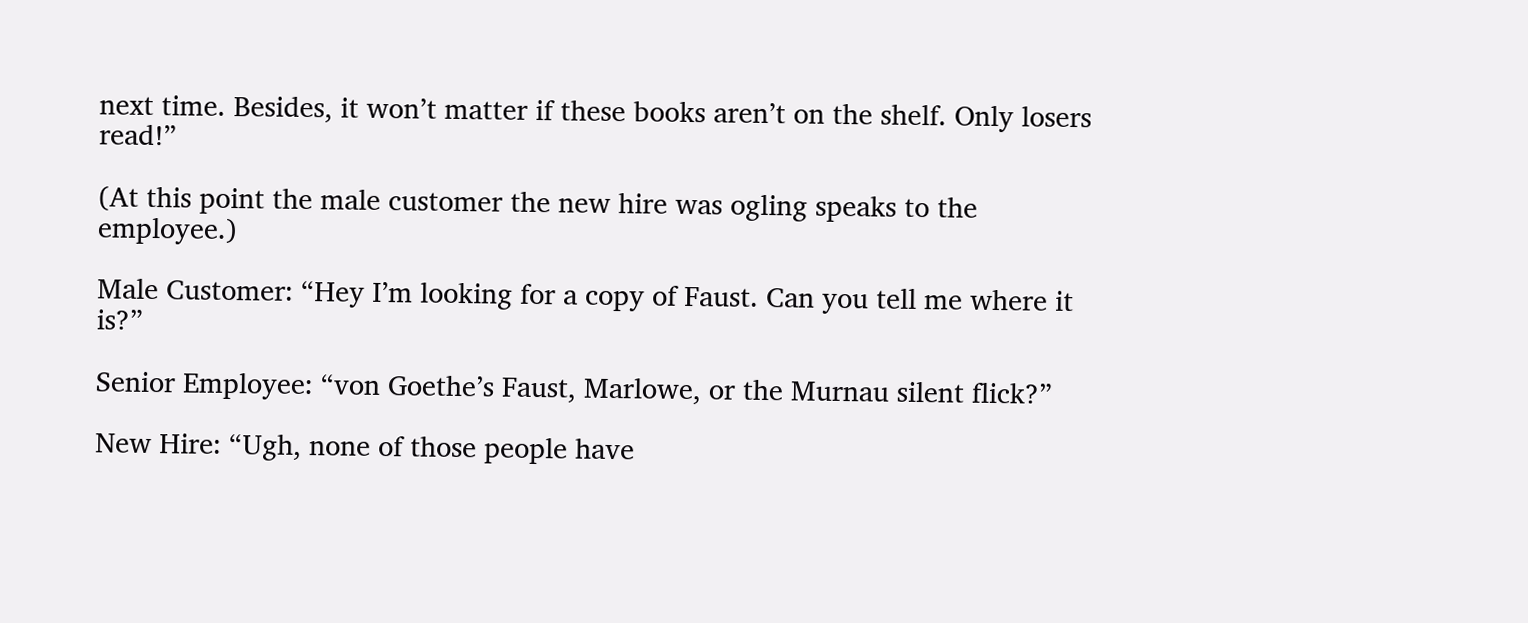next time. Besides, it won’t matter if these books aren’t on the shelf. Only losers read!”

(At this point the male customer the new hire was ogling speaks to the employee.)

Male Customer: “Hey I’m looking for a copy of Faust. Can you tell me where it is?”

Senior Employee: “von Goethe’s Faust, Marlowe, or the Murnau silent flick?”

New Hire: “Ugh, none of those people have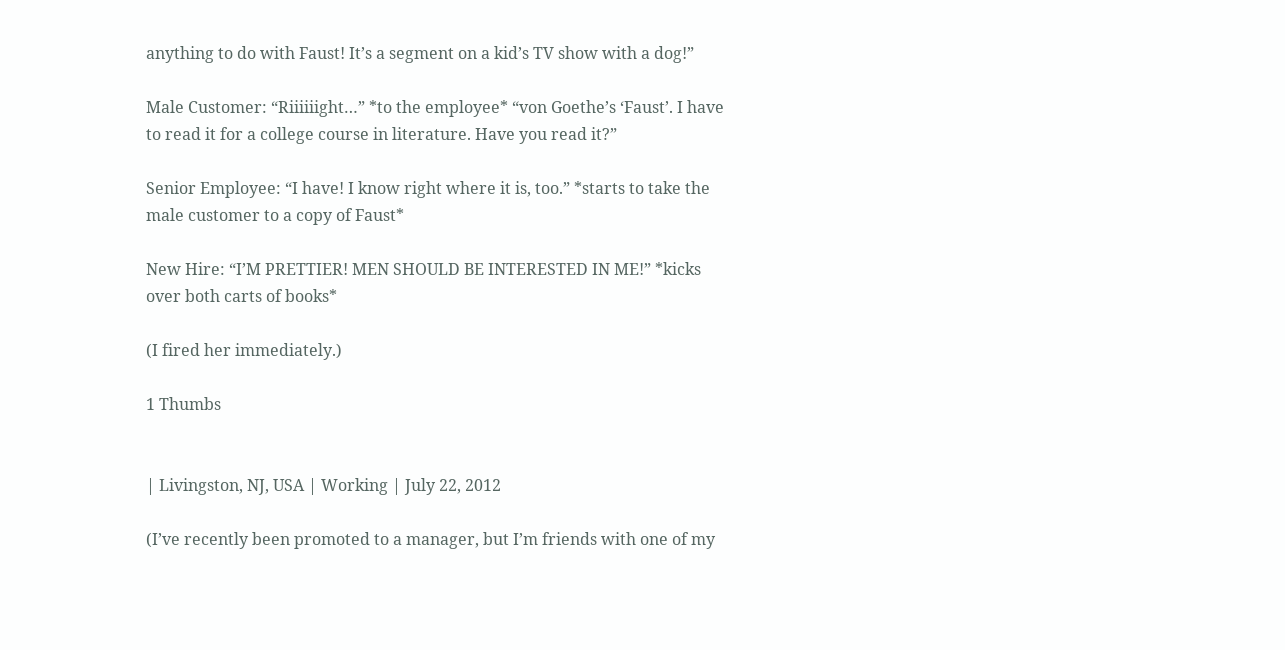anything to do with Faust! It’s a segment on a kid’s TV show with a dog!”

Male Customer: “Riiiiiight…” *to the employee* “von Goethe’s ‘Faust’. I have to read it for a college course in literature. Have you read it?”

Senior Employee: “I have! I know right where it is, too.” *starts to take the male customer to a copy of Faust*

New Hire: “I’M PRETTIER! MEN SHOULD BE INTERESTED IN ME!” *kicks over both carts of books*

(I fired her immediately.)

1 Thumbs


| Livingston, NJ, USA | Working | July 22, 2012

(I’ve recently been promoted to a manager, but I’m friends with one of my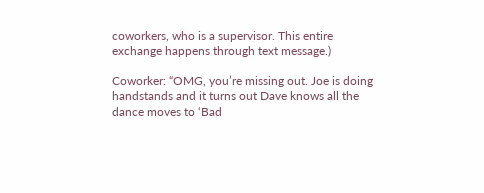coworkers, who is a supervisor. This entire exchange happens through text message.)

Coworker: “OMG, you’re missing out. Joe is doing handstands and it turns out Dave knows all the dance moves to ‘Bad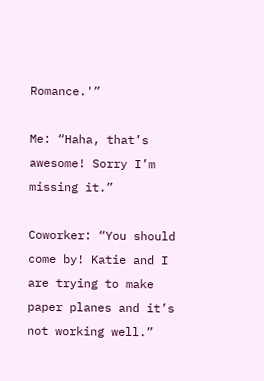Romance.'”

Me: “Haha, that’s awesome! Sorry I’m missing it.”

Coworker: “You should come by! Katie and I are trying to make paper planes and it’s not working well.”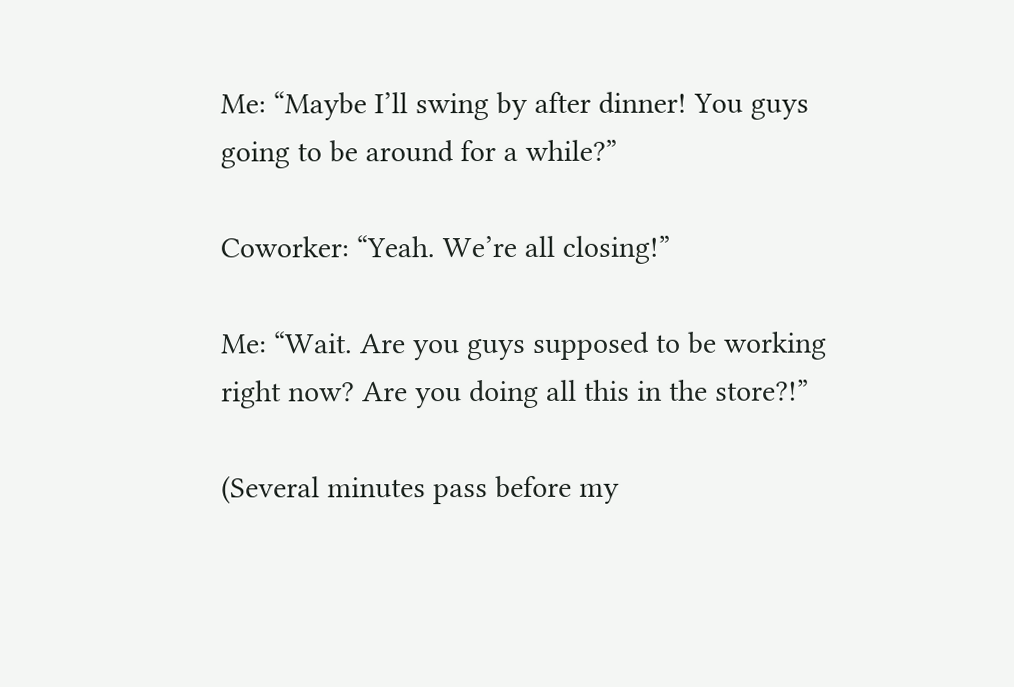Me: “Maybe I’ll swing by after dinner! You guys going to be around for a while?”

Coworker: “Yeah. We’re all closing!”

Me: “Wait. Are you guys supposed to be working right now? Are you doing all this in the store?!”

(Several minutes pass before my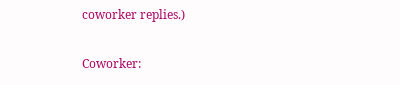coworker replies.)

Coworker: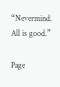“Nevermind. All is good.”

Page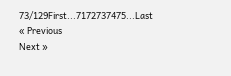73/129First...7172737475...Last
« Previous
Next »